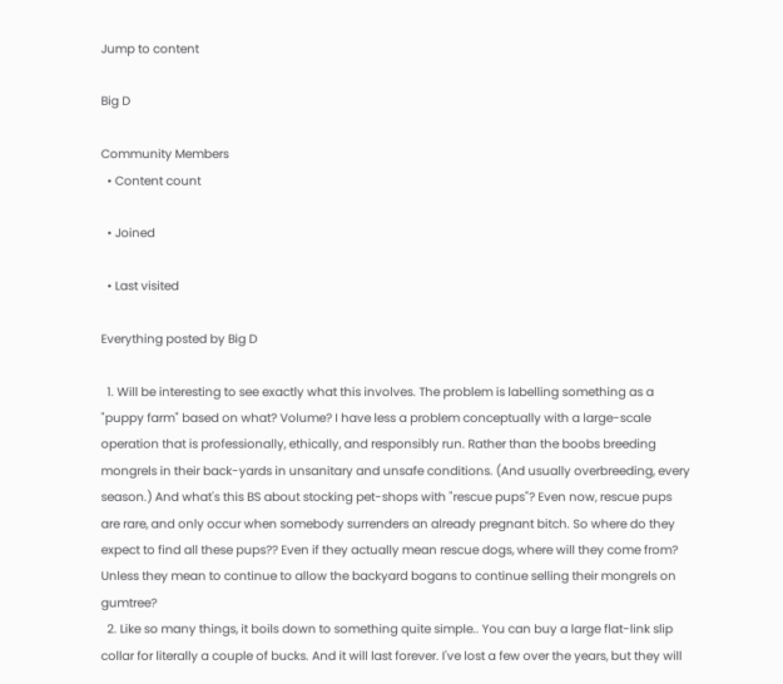Jump to content

Big D

Community Members
  • Content count

  • Joined

  • Last visited

Everything posted by Big D

  1. Will be interesting to see exactly what this involves. The problem is labelling something as a "puppy farm" based on what? Volume? I have less a problem conceptually with a large-scale operation that is professionally, ethically, and responsibly run. Rather than the boobs breeding mongrels in their back-yards in unsanitary and unsafe conditions. (And usually overbreeding, every season.) And what's this BS about stocking pet-shops with "rescue pups"? Even now, rescue pups are rare, and only occur when somebody surrenders an already pregnant bitch. So where do they expect to find all these pups?? Even if they actually mean rescue dogs, where will they come from? Unless they mean to continue to allow the backyard bogans to continue selling their mongrels on gumtree?
  2. Like so many things, it boils down to something quite simple.. You can buy a large flat-link slip collar for literally a couple of bucks. And it will last forever. I've lost a few over the years, but they will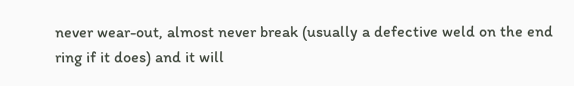never wear-out, almost never break (usually a defective weld on the end ring if it does) and it will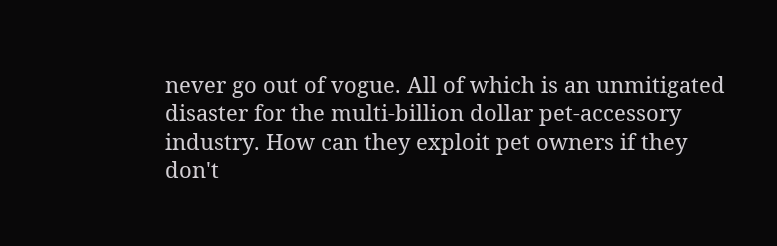never go out of vogue. All of which is an unmitigated disaster for the multi-billion dollar pet-accessory industry. How can they exploit pet owners if they don't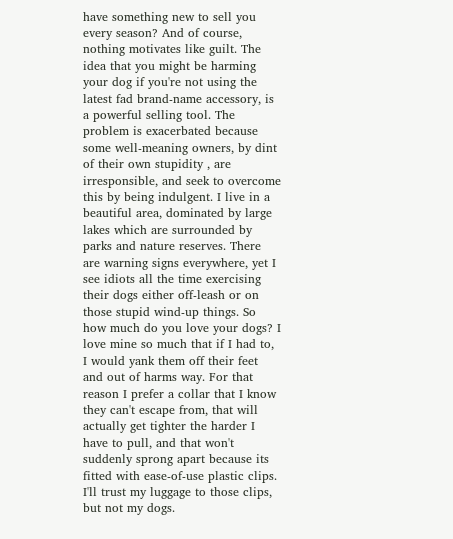have something new to sell you every season? And of course, nothing motivates like guilt. The idea that you might be harming your dog if you're not using the latest fad brand-name accessory, is a powerful selling tool. The problem is exacerbated because some well-meaning owners, by dint of their own stupidity , are irresponsible, and seek to overcome this by being indulgent. I live in a beautiful area, dominated by large lakes which are surrounded by parks and nature reserves. There are warning signs everywhere, yet I see idiots all the time exercising their dogs either off-leash or on those stupid wind-up things. So how much do you love your dogs? I love mine so much that if I had to, I would yank them off their feet and out of harms way. For that reason I prefer a collar that I know they can't escape from, that will actually get tighter the harder I have to pull, and that won't suddenly sprong apart because its fitted with ease-of-use plastic clips. I'll trust my luggage to those clips, but not my dogs.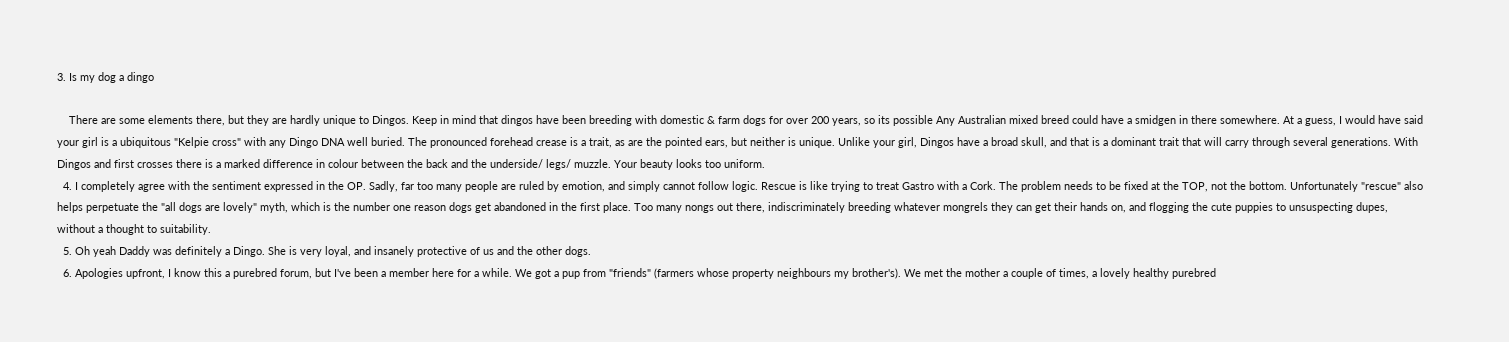3. Is my dog a dingo

    There are some elements there, but they are hardly unique to Dingos. Keep in mind that dingos have been breeding with domestic & farm dogs for over 200 years, so its possible Any Australian mixed breed could have a smidgen in there somewhere. At a guess, I would have said your girl is a ubiquitous "Kelpie cross" with any Dingo DNA well buried. The pronounced forehead crease is a trait, as are the pointed ears, but neither is unique. Unlike your girl, Dingos have a broad skull, and that is a dominant trait that will carry through several generations. With Dingos and first crosses there is a marked difference in colour between the back and the underside/ legs/ muzzle. Your beauty looks too uniform.
  4. I completely agree with the sentiment expressed in the OP. Sadly, far too many people are ruled by emotion, and simply cannot follow logic. Rescue is like trying to treat Gastro with a Cork. The problem needs to be fixed at the TOP, not the bottom. Unfortunately "rescue" also helps perpetuate the "all dogs are lovely" myth, which is the number one reason dogs get abandoned in the first place. Too many nongs out there, indiscriminately breeding whatever mongrels they can get their hands on, and flogging the cute puppies to unsuspecting dupes, without a thought to suitability.
  5. Oh yeah Daddy was definitely a Dingo. She is very loyal, and insanely protective of us and the other dogs.
  6. Apologies upfront, I know this a purebred forum, but I've been a member here for a while. We got a pup from "friends" (farmers whose property neighbours my brother's). We met the mother a couple of times, a lovely healthy purebred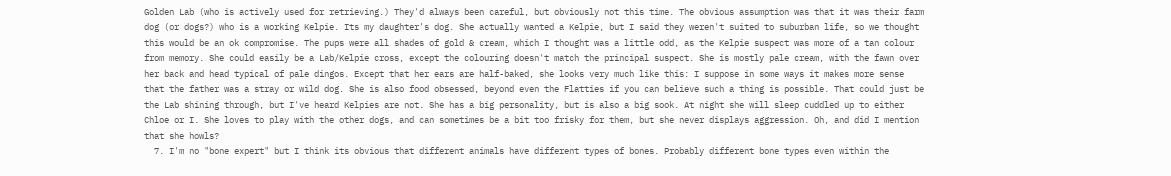Golden Lab (who is actively used for retrieving.) They'd always been careful, but obviously not this time. The obvious assumption was that it was their farm dog (or dogs?) who is a working Kelpie. Its my daughter's dog. She actually wanted a Kelpie, but I said they weren't suited to suburban life, so we thought this would be an ok compromise. The pups were all shades of gold & cream, which I thought was a little odd, as the Kelpie suspect was more of a tan colour from memory. She could easily be a Lab/Kelpie cross, except the colouring doesn't match the principal suspect. She is mostly pale cream, with the fawn over her back and head typical of pale dingos. Except that her ears are half-baked, she looks very much like this: I suppose in some ways it makes more sense that the father was a stray or wild dog. She is also food obsessed, beyond even the Flatties if you can believe such a thing is possible. That could just be the Lab shining through, but I've heard Kelpies are not. She has a big personality, but is also a big sook. At night she will sleep cuddled up to either Chloe or I. She loves to play with the other dogs, and can sometimes be a bit too frisky for them, but she never displays aggression. Oh, and did I mention that she howls?
  7. I'm no "bone expert" but I think its obvious that different animals have different types of bones. Probably different bone types even within the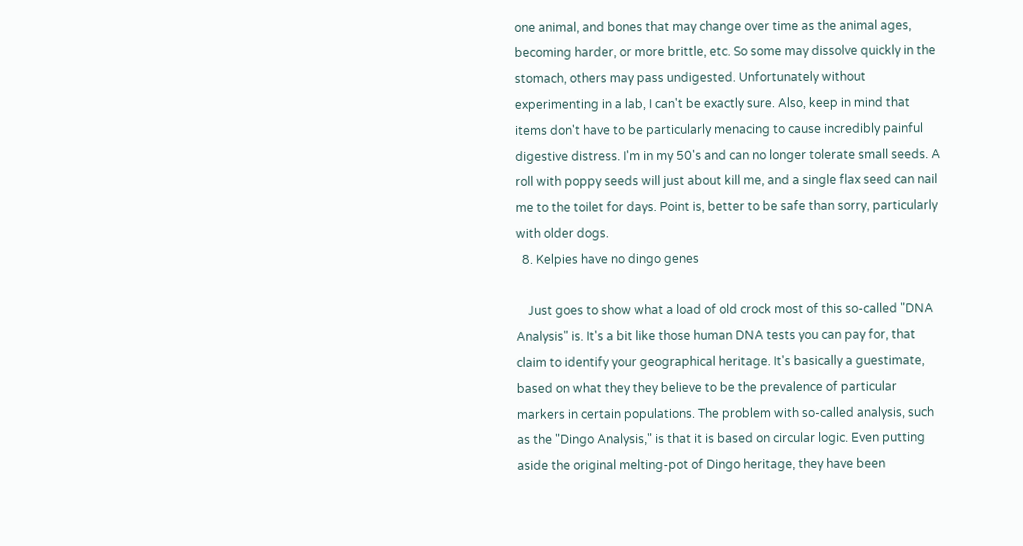one animal, and bones that may change over time as the animal ages, becoming harder, or more brittle, etc. So some may dissolve quickly in the stomach, others may pass undigested. Unfortunately without experimenting in a lab, I can't be exactly sure. Also, keep in mind that items don't have to be particularly menacing to cause incredibly painful digestive distress. I'm in my 50's and can no longer tolerate small seeds. A roll with poppy seeds will just about kill me, and a single flax seed can nail me to the toilet for days. Point is, better to be safe than sorry, particularly with older dogs.
  8. Kelpies have no dingo genes

    Just goes to show what a load of old crock most of this so-called "DNA Analysis" is. It's a bit like those human DNA tests you can pay for, that claim to identify your geographical heritage. It's basically a guestimate, based on what they they believe to be the prevalence of particular markers in certain populations. The problem with so-called analysis, such as the "Dingo Analysis," is that it is based on circular logic. Even putting aside the original melting-pot of Dingo heritage, they have been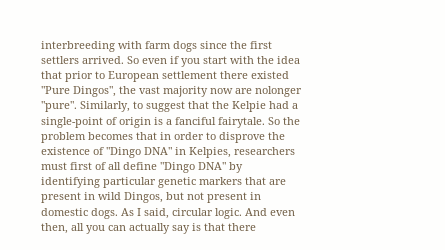interbreeding with farm dogs since the first settlers arrived. So even if you start with the idea that prior to European settlement there existed "Pure Dingos", the vast majority now are nolonger "pure". Similarly, to suggest that the Kelpie had a single-point of origin is a fanciful fairytale. So the problem becomes that in order to disprove the existence of "Dingo DNA" in Kelpies, researchers must first of all define "Dingo DNA" by identifying particular genetic markers that are present in wild Dingos, but not present in domestic dogs. As I said, circular logic. And even then, all you can actually say is that there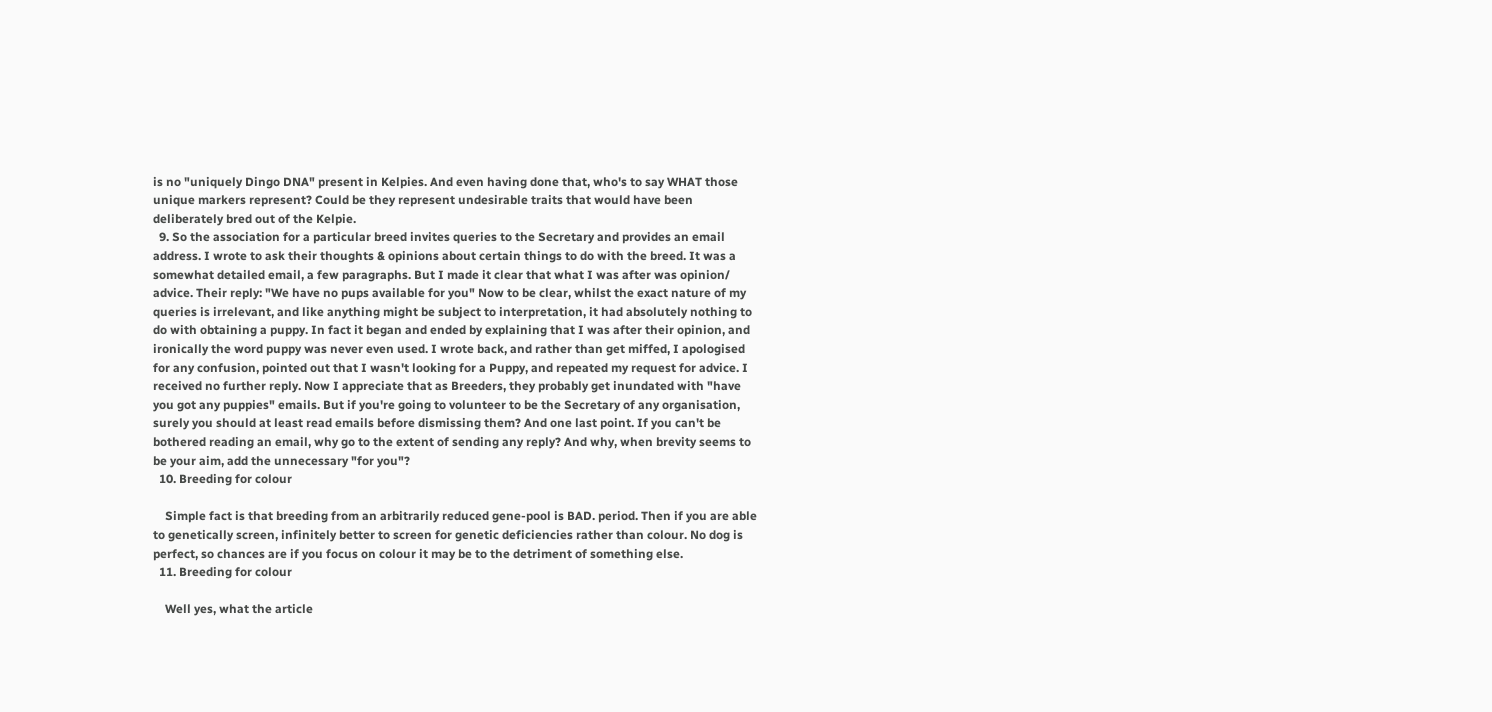is no "uniquely Dingo DNA" present in Kelpies. And even having done that, who's to say WHAT those unique markers represent? Could be they represent undesirable traits that would have been deliberately bred out of the Kelpie.
  9. So the association for a particular breed invites queries to the Secretary and provides an email address. I wrote to ask their thoughts & opinions about certain things to do with the breed. It was a somewhat detailed email, a few paragraphs. But I made it clear that what I was after was opinion/ advice. Their reply: "We have no pups available for you" Now to be clear, whilst the exact nature of my queries is irrelevant, and like anything might be subject to interpretation, it had absolutely nothing to do with obtaining a puppy. In fact it began and ended by explaining that I was after their opinion, and ironically the word puppy was never even used. I wrote back, and rather than get miffed, I apologised for any confusion, pointed out that I wasn't looking for a Puppy, and repeated my request for advice. I received no further reply. Now I appreciate that as Breeders, they probably get inundated with "have you got any puppies" emails. But if you're going to volunteer to be the Secretary of any organisation, surely you should at least read emails before dismissing them? And one last point. If you can't be bothered reading an email, why go to the extent of sending any reply? And why, when brevity seems to be your aim, add the unnecessary "for you"?
  10. Breeding for colour

    Simple fact is that breeding from an arbitrarily reduced gene-pool is BAD. period. Then if you are able to genetically screen, infinitely better to screen for genetic deficiencies rather than colour. No dog is perfect, so chances are if you focus on colour it may be to the detriment of something else.
  11. Breeding for colour

    Well yes, what the article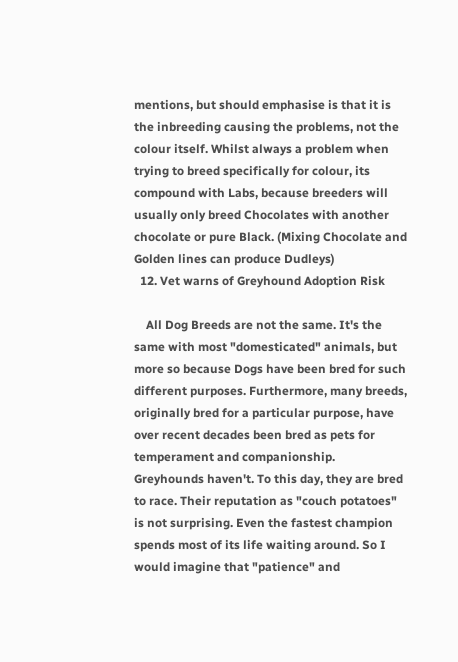mentions, but should emphasise is that it is the inbreeding causing the problems, not the colour itself. Whilst always a problem when trying to breed specifically for colour, its compound with Labs, because breeders will usually only breed Chocolates with another chocolate or pure Black. (Mixing Chocolate and Golden lines can produce Dudleys)
  12. Vet warns of Greyhound Adoption Risk

    All Dog Breeds are not the same. It's the same with most "domesticated" animals, but more so because Dogs have been bred for such different purposes. Furthermore, many breeds, originally bred for a particular purpose, have over recent decades been bred as pets for temperament and companionship. Greyhounds haven't. To this day, they are bred to race. Their reputation as "couch potatoes" is not surprising. Even the fastest champion spends most of its life waiting around. So I would imagine that "patience" and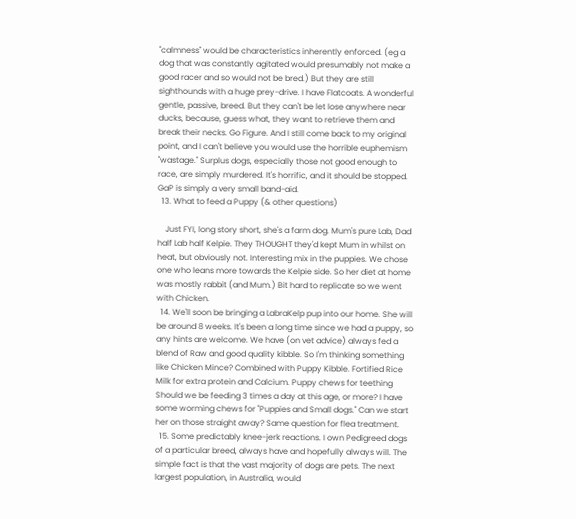"calmness" would be characteristics inherently enforced. (eg a dog that was constantly agitated would presumably not make a good racer and so would not be bred.) But they are still sighthounds with a huge prey-drive. I have Flatcoats. A wonderful gentle, passive, breed. But they can't be let lose anywhere near ducks, because, guess what, they want to retrieve them and break their necks. Go Figure. And I still come back to my original point, and I can't believe you would use the horrible euphemism "wastage." Surplus dogs, especially those not good enough to race, are simply murdered. It's horrific, and it should be stopped. GaP is simply a very small band-aid.
  13. What to feed a Puppy (& other questions)

    Just FYI, long story short, she's a farm dog. Mum's pure Lab, Dad half Lab half Kelpie. They THOUGHT they'd kept Mum in whilst on heat, but obviously not. Interesting mix in the puppies. We chose one who leans more towards the Kelpie side. So her diet at home was mostly rabbit (and Mum.) Bit hard to replicate so we went with Chicken.
  14. We'll soon be bringing a LabraKelp pup into our home. She will be around 8 weeks. It's been a long time since we had a puppy, so any hints are welcome. We have (on vet advice) always fed a blend of Raw and good quality kibble. So I'm thinking something like Chicken Mince? Combined with Puppy Kibble. Fortified Rice Milk for extra protein and Calcium. Puppy chews for teething Should we be feeding 3 times a day at this age, or more? I have some worming chews for "Puppies and Small dogs." Can we start her on those straight away? Same question for flea treatment.
  15. Some predictably knee-jerk reactions. I own Pedigreed dogs of a particular breed, always have and hopefully always will. The simple fact is that the vast majority of dogs are pets. The next largest population, in Australia, would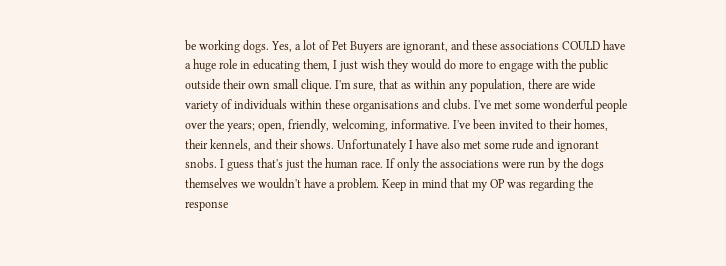be working dogs. Yes, a lot of Pet Buyers are ignorant, and these associations COULD have a huge role in educating them, I just wish they would do more to engage with the public outside their own small clique. I'm sure, that as within any population, there are wide variety of individuals within these organisations and clubs. I've met some wonderful people over the years; open, friendly, welcoming, informative. I've been invited to their homes, their kennels, and their shows. Unfortunately I have also met some rude and ignorant snobs. I guess that's just the human race. If only the associations were run by the dogs themselves we wouldn't have a problem. Keep in mind that my OP was regarding the response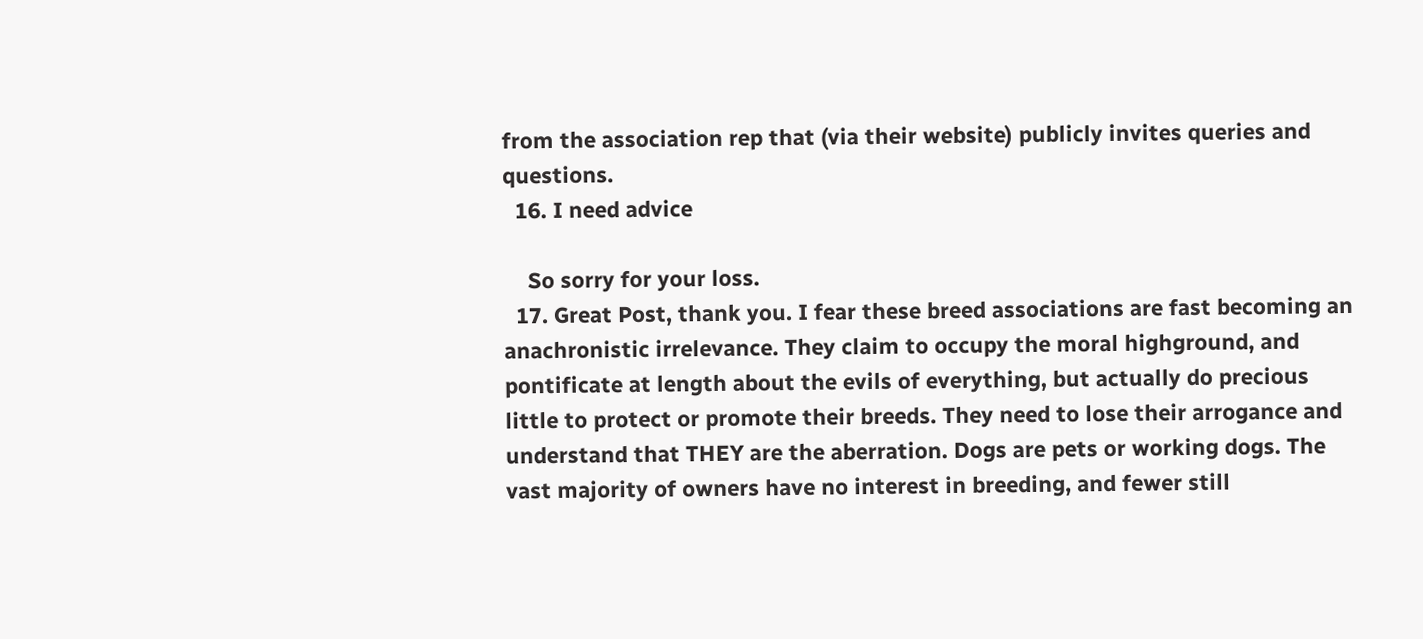from the association rep that (via their website) publicly invites queries and questions.
  16. I need advice

    So sorry for your loss.
  17. Great Post, thank you. I fear these breed associations are fast becoming an anachronistic irrelevance. They claim to occupy the moral highground, and pontificate at length about the evils of everything, but actually do precious little to protect or promote their breeds. They need to lose their arrogance and understand that THEY are the aberration. Dogs are pets or working dogs. The vast majority of owners have no interest in breeding, and fewer still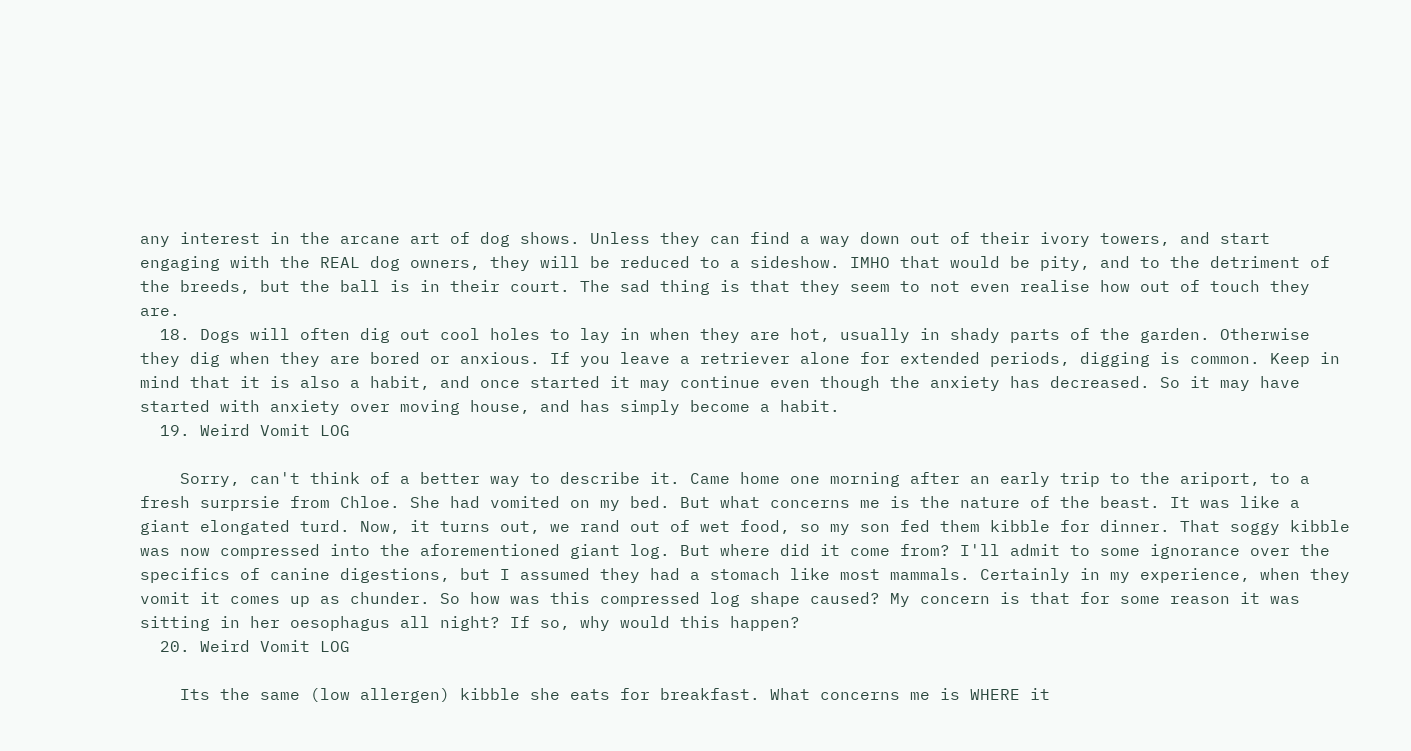any interest in the arcane art of dog shows. Unless they can find a way down out of their ivory towers, and start engaging with the REAL dog owners, they will be reduced to a sideshow. IMHO that would be pity, and to the detriment of the breeds, but the ball is in their court. The sad thing is that they seem to not even realise how out of touch they are.
  18. Dogs will often dig out cool holes to lay in when they are hot, usually in shady parts of the garden. Otherwise they dig when they are bored or anxious. If you leave a retriever alone for extended periods, digging is common. Keep in mind that it is also a habit, and once started it may continue even though the anxiety has decreased. So it may have started with anxiety over moving house, and has simply become a habit.
  19. Weird Vomit LOG

    Sorry, can't think of a better way to describe it. Came home one morning after an early trip to the ariport, to a fresh surprsie from Chloe. She had vomited on my bed. But what concerns me is the nature of the beast. It was like a giant elongated turd. Now, it turns out, we rand out of wet food, so my son fed them kibble for dinner. That soggy kibble was now compressed into the aforementioned giant log. But where did it come from? I'll admit to some ignorance over the specifics of canine digestions, but I assumed they had a stomach like most mammals. Certainly in my experience, when they vomit it comes up as chunder. So how was this compressed log shape caused? My concern is that for some reason it was sitting in her oesophagus all night? If so, why would this happen?
  20. Weird Vomit LOG

    Its the same (low allergen) kibble she eats for breakfast. What concerns me is WHERE it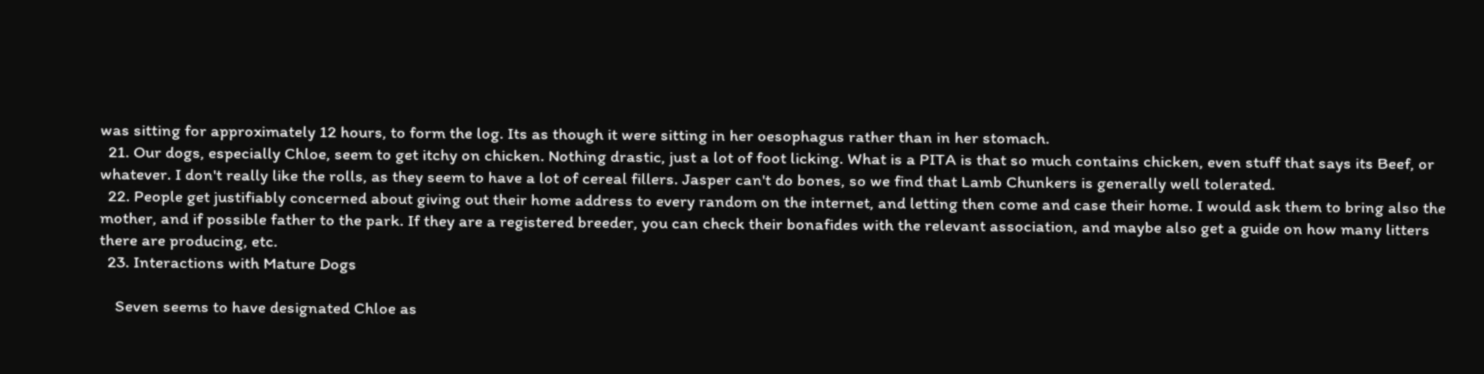was sitting for approximately 12 hours, to form the log. Its as though it were sitting in her oesophagus rather than in her stomach.
  21. Our dogs, especially Chloe, seem to get itchy on chicken. Nothing drastic, just a lot of foot licking. What is a PITA is that so much contains chicken, even stuff that says its Beef, or whatever. I don't really like the rolls, as they seem to have a lot of cereal fillers. Jasper can't do bones, so we find that Lamb Chunkers is generally well tolerated.
  22. People get justifiably concerned about giving out their home address to every random on the internet, and letting then come and case their home. I would ask them to bring also the mother, and if possible father to the park. If they are a registered breeder, you can check their bonafides with the relevant association, and maybe also get a guide on how many litters there are producing, etc.
  23. Interactions with Mature Dogs

    Seven seems to have designated Chloe as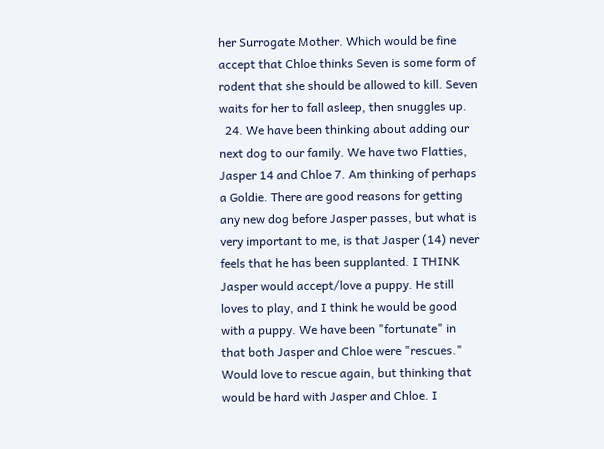her Surrogate Mother. Which would be fine accept that Chloe thinks Seven is some form of rodent that she should be allowed to kill. Seven waits for her to fall asleep, then snuggles up.
  24. We have been thinking about adding our next dog to our family. We have two Flatties, Jasper 14 and Chloe 7. Am thinking of perhaps a Goldie. There are good reasons for getting any new dog before Jasper passes, but what is very important to me, is that Jasper (14) never feels that he has been supplanted. I THINK Jasper would accept/love a puppy. He still loves to play, and I think he would be good with a puppy. We have been "fortunate" in that both Jasper and Chloe were "rescues." Would love to rescue again, but thinking that would be hard with Jasper and Chloe. I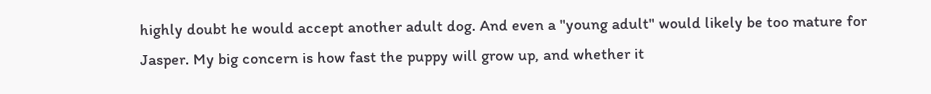highly doubt he would accept another adult dog. And even a "young adult" would likely be too mature for Jasper. My big concern is how fast the puppy will grow up, and whether it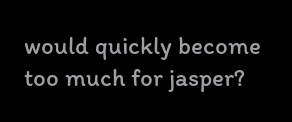would quickly become too much for jasper?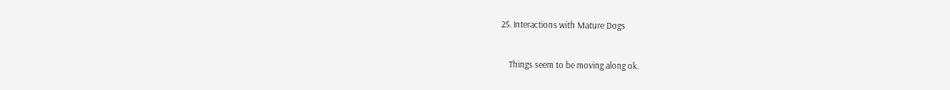25. Interactions with Mature Dogs

    Things seem to be moving along ok.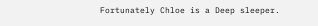Fortunately Chloe is a Deep sleeper.